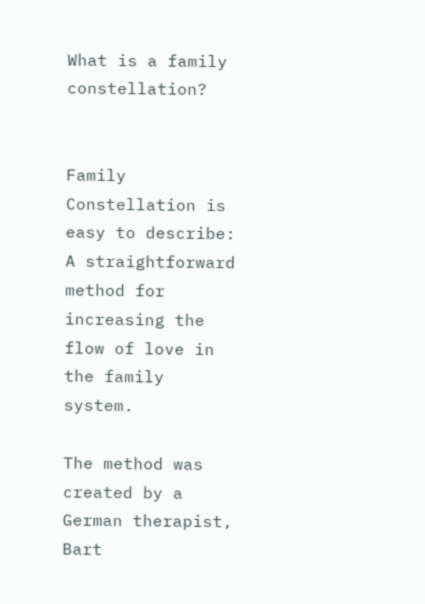What is a family constellation?


Family Constellation is easy to describe: A straightforward method for increasing the flow of love in the family system.

The method was created by a German therapist, Bart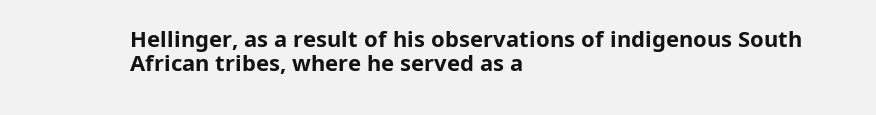Hellinger, as a result of his observations of indigenous South African tribes, where he served as a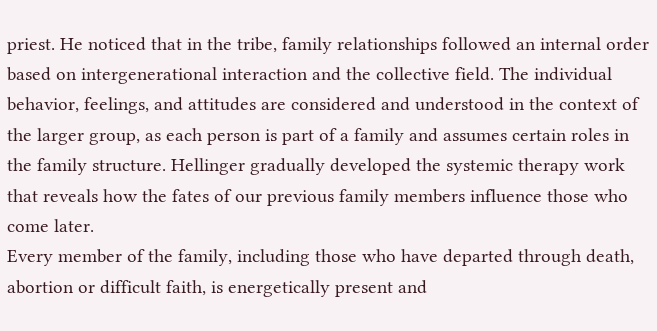priest. He noticed that in the tribe, family relationships followed an internal order based on intergenerational interaction and the collective field. The individual behavior, feelings, and attitudes are considered and understood in the context of the larger group, as each person is part of a family and assumes certain roles in the family structure. Hellinger gradually developed the systemic therapy work that reveals how the fates of our previous family members influence those who come later.
Every member of the family, including those who have departed through death, abortion or difficult faith, is energetically present and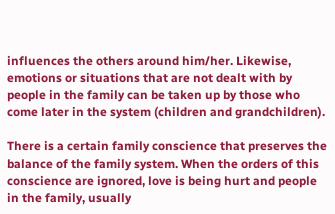influences the others around him/her. Likewise, emotions or situations that are not dealt with by people in the family can be taken up by those who come later in the system (children and grandchildren).

There is a certain family conscience that preserves the balance of the family system. When the orders of this conscience are ignored, love is being hurt and people in the family, usually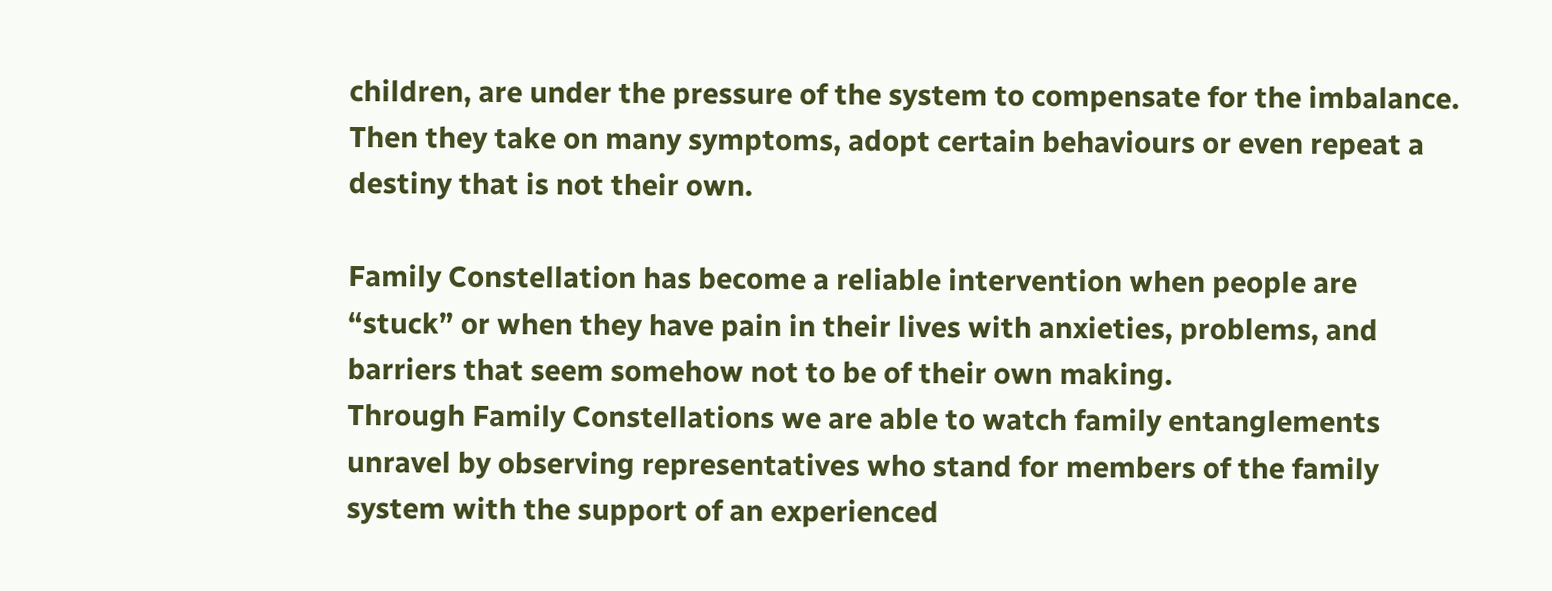children, are under the pressure of the system to compensate for the imbalance. Then they take on many symptoms, adopt certain behaviours or even repeat a destiny that is not their own.

Family Constellation has become a reliable intervention when people are “stuck” or when they have pain in their lives with anxieties, problems, and barriers that seem somehow not to be of their own making.
Through Family Constellations we are able to watch family entanglements unravel by observing representatives who stand for members of the family system with the support of an experienced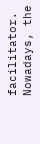facilitator.
Nowadays, the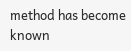method has become known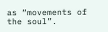as “movements of the soul”.